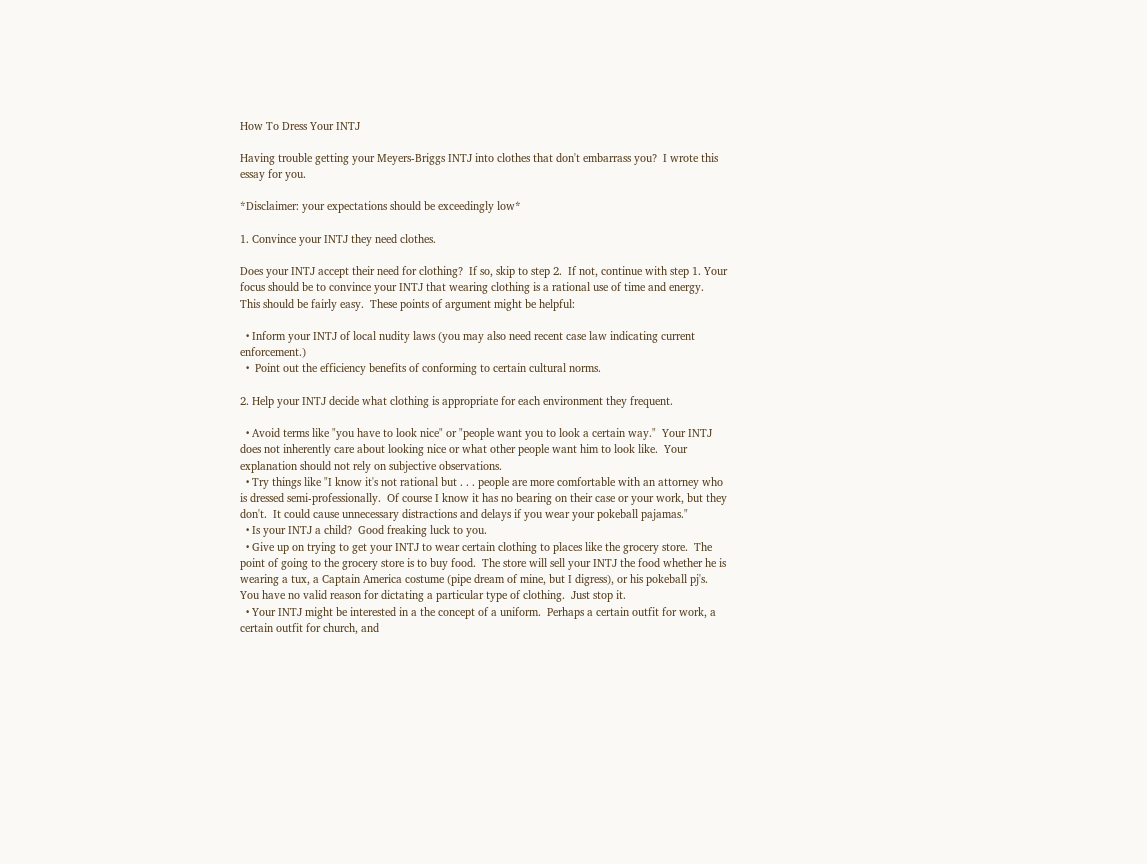How To Dress Your INTJ

Having trouble getting your Meyers-Briggs INTJ into clothes that don't embarrass you?  I wrote this essay for you.

*Disclaimer: your expectations should be exceedingly low*

1. Convince your INTJ they need clothes.

Does your INTJ accept their need for clothing?  If so, skip to step 2.  If not, continue with step 1. Your focus should be to convince your INTJ that wearing clothing is a rational use of time and energy.  This should be fairly easy.  These points of argument might be helpful:

  • Inform your INTJ of local nudity laws (you may also need recent case law indicating current enforcement.)
  •  Point out the efficiency benefits of conforming to certain cultural norms.

2. Help your INTJ decide what clothing is appropriate for each environment they frequent.

  • Avoid terms like "you have to look nice" or "people want you to look a certain way."  Your INTJ does not inherently care about looking nice or what other people want him to look like.  Your explanation should not rely on subjective observations.
  • Try things like "I know it's not rational but . . . people are more comfortable with an attorney who is dressed semi-professionally.  Of course I know it has no bearing on their case or your work, but they don't.  It could cause unnecessary distractions and delays if you wear your pokeball pajamas."
  • Is your INTJ a child?  Good freaking luck to you.
  • Give up on trying to get your INTJ to wear certain clothing to places like the grocery store.  The point of going to the grocery store is to buy food.  The store will sell your INTJ the food whether he is wearing a tux, a Captain America costume (pipe dream of mine, but I digress), or his pokeball pj's.  You have no valid reason for dictating a particular type of clothing.  Just stop it.
  • Your INTJ might be interested in a the concept of a uniform.  Perhaps a certain outfit for work, a certain outfit for church, and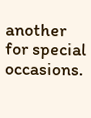another for special occasions.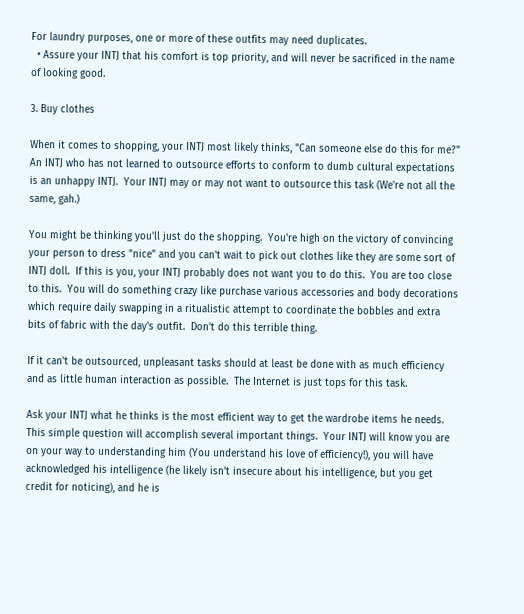For laundry purposes, one or more of these outfits may need duplicates.
  • Assure your INTJ that his comfort is top priority, and will never be sacrificed in the name of looking good.

3. Buy clothes

When it comes to shopping, your INTJ most likely thinks, "Can someone else do this for me?"  An INTJ who has not learned to outsource efforts to conform to dumb cultural expectations is an unhappy INTJ.  Your INTJ may or may not want to outsource this task (We're not all the same, gah.)

You might be thinking you'll just do the shopping.  You're high on the victory of convincing your person to dress "nice" and you can't wait to pick out clothes like they are some sort of INTJ doll.  If this is you, your INTJ probably does not want you to do this.  You are too close to this.  You will do something crazy like purchase various accessories and body decorations which require daily swapping in a ritualistic attempt to coordinate the bobbles and extra bits of fabric with the day's outfit.  Don't do this terrible thing.

If it can't be outsourced, unpleasant tasks should at least be done with as much efficiency and as little human interaction as possible.  The Internet is just tops for this task.

Ask your INTJ what he thinks is the most efficient way to get the wardrobe items he needs.  This simple question will accomplish several important things.  Your INTJ will know you are on your way to understanding him (You understand his love of efficiency!), you will have acknowledged his intelligence (he likely isn't insecure about his intelligence, but you get credit for noticing), and he is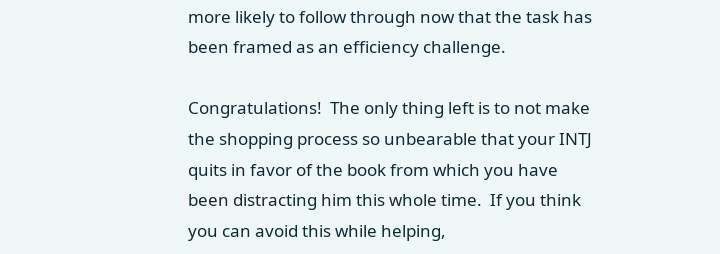more likely to follow through now that the task has been framed as an efficiency challenge.

Congratulations!  The only thing left is to not make the shopping process so unbearable that your INTJ quits in favor of the book from which you have been distracting him this whole time.  If you think you can avoid this while helping,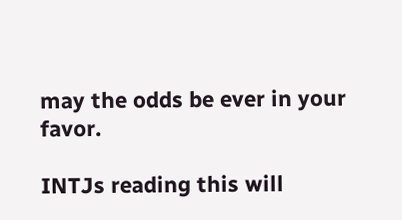may the odds be ever in your favor.

INTJs reading this will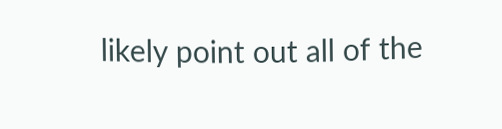likely point out all of the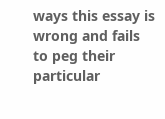ways this essay is wrong and fails to peg their particular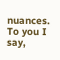nuances.  To you I say,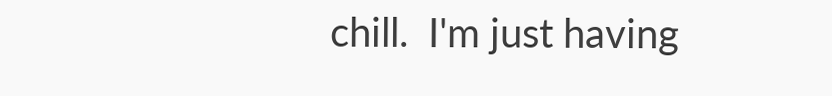chill.  I'm just having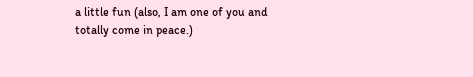a little fun (also, I am one of you and totally come in peace.)